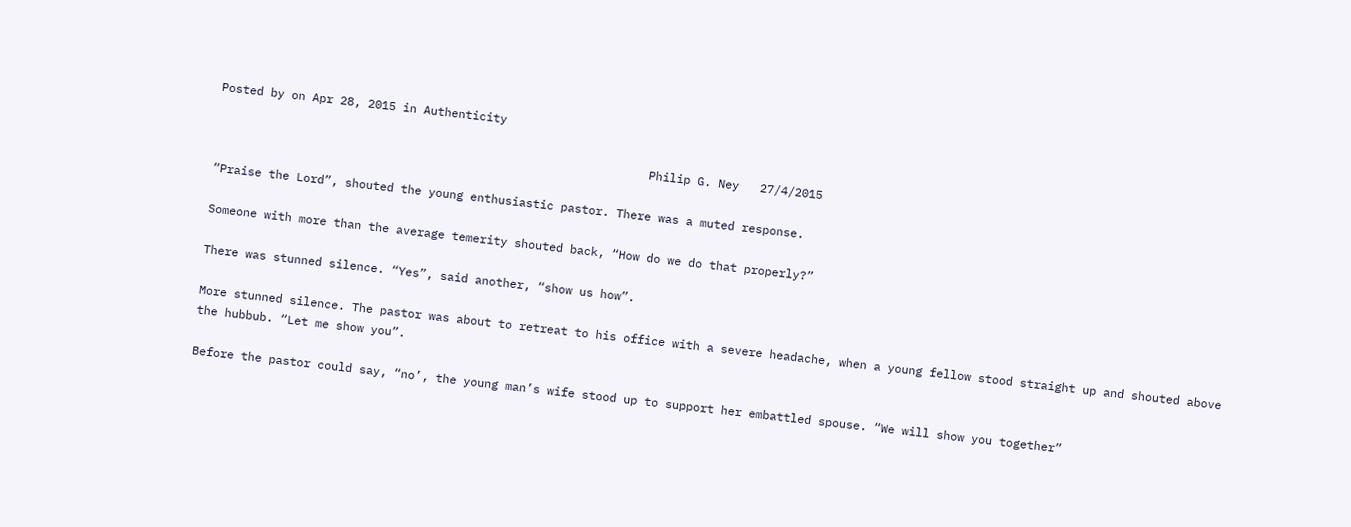Posted by on Apr 28, 2015 in Authenticity

                                                              Philip G. Ney   27/4/2015

“Praise the Lord”, shouted the young enthusiastic pastor. There was a muted response.

Someone with more than the average temerity shouted back, “How do we do that properly?”

There was stunned silence. “Yes”, said another, “show us how”.

More stunned silence. The pastor was about to retreat to his office with a severe headache, when a young fellow stood straight up and shouted above the hubbub. “Let me show you”.

Before the pastor could say, “no’, the young man’s wife stood up to support her embattled spouse. “We will show you together”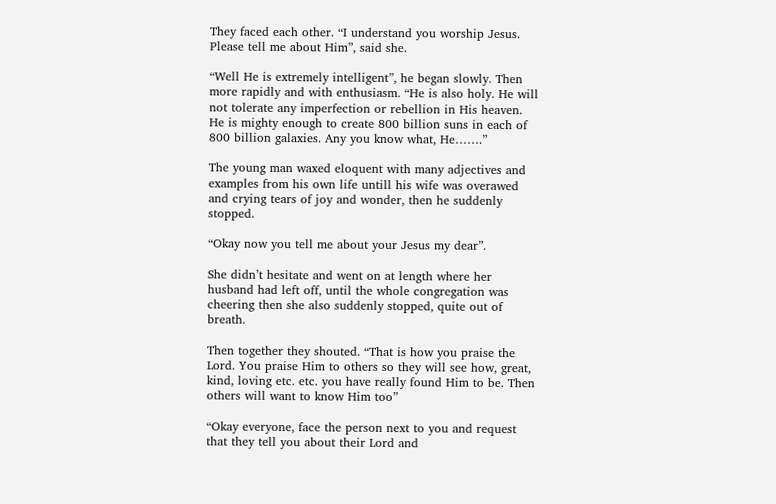They faced each other. “I understand you worship Jesus. Please tell me about Him”, said she.

“Well He is extremely intelligent”, he began slowly. Then more rapidly and with enthusiasm. “He is also holy. He will not tolerate any imperfection or rebellion in His heaven. He is mighty enough to create 800 billion suns in each of 800 billion galaxies. Any you know what, He…….”

The young man waxed eloquent with many adjectives and examples from his own life untill his wife was overawed and crying tears of joy and wonder, then he suddenly stopped.

“Okay now you tell me about your Jesus my dear”.

She didn’t hesitate and went on at length where her husband had left off, until the whole congregation was cheering then she also suddenly stopped, quite out of breath.

Then together they shouted. “That is how you praise the Lord. You praise Him to others so they will see how, great, kind, loving etc. etc. you have really found Him to be. Then others will want to know Him too”

“Okay everyone, face the person next to you and request that they tell you about their Lord and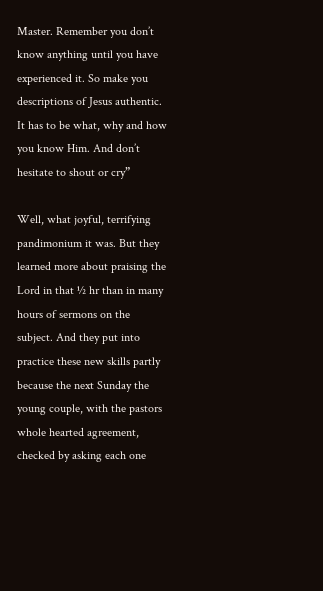Master. Remember you don’t know anything until you have experienced it. So make you descriptions of Jesus authentic. It has to be what, why and how you know Him. And don’t hesitate to shout or cry”

Well, what joyful, terrifying pandimonium it was. But they learned more about praising the Lord in that ½ hr than in many hours of sermons on the subject. And they put into practice these new skills partly because the next Sunday the young couple, with the pastors whole hearted agreement, checked by asking each one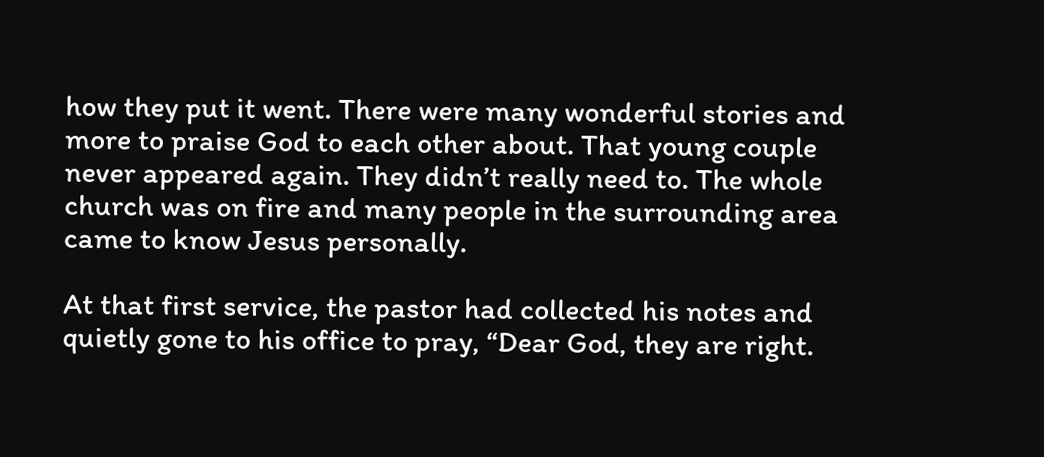how they put it went. There were many wonderful stories and more to praise God to each other about. That young couple never appeared again. They didn’t really need to. The whole church was on fire and many people in the surrounding area came to know Jesus personally.

At that first service, the pastor had collected his notes and quietly gone to his office to pray, “Dear God, they are right.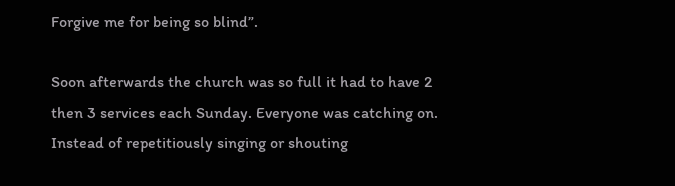Forgive me for being so blind”.

Soon afterwards the church was so full it had to have 2 then 3 services each Sunday. Everyone was catching on. Instead of repetitiously singing or shouting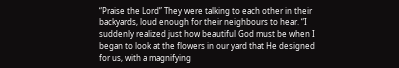“Praise the Lord” They were talking to each other in their backyards, loud enough for their neighbours to hear. “I suddenly realized just how beautiful God must be when I began to look at the flowers in our yard that He designed for us, with a magnifying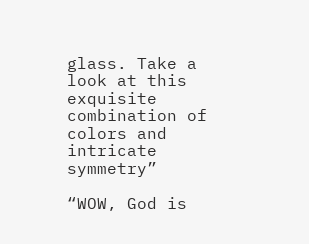glass. Take a look at this exquisite combination of colors and intricate symmetry”

“WOW, God is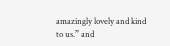amazingly lovely and kind to us.” and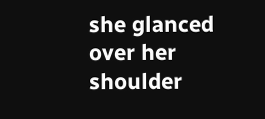she glanced over her shoulder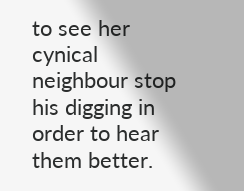to see her cynical neighbour stop his digging in order to hear them better.